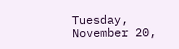Tuesday, November 20,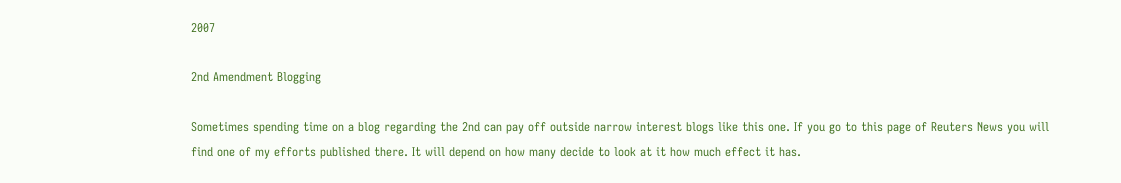2007

2nd Amendment Blogging

Sometimes spending time on a blog regarding the 2nd can pay off outside narrow interest blogs like this one. If you go to this page of Reuters News you will find one of my efforts published there. It will depend on how many decide to look at it how much effect it has.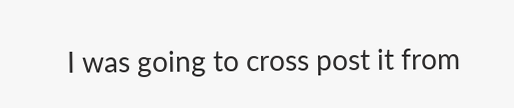I was going to cross post it from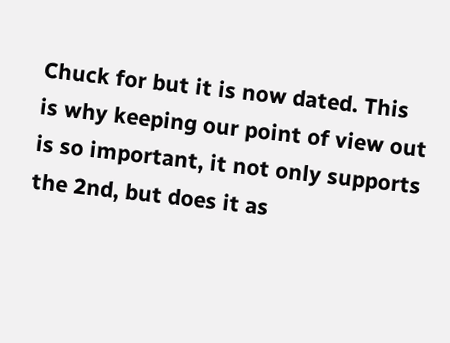Chuck for but it is now dated. This is why keeping our point of view out is so important, it not only supports the 2nd, but does it as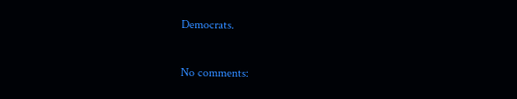Democrats.

No comments: